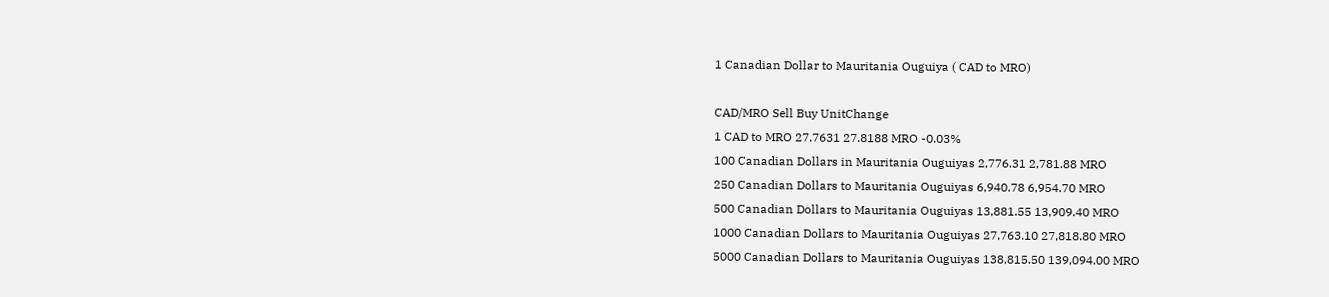1 Canadian Dollar to Mauritania Ouguiya ( CAD to MRO)

CAD/MRO Sell Buy UnitChange
1 CAD to MRO 27.7631 27.8188 MRO -0.03%
100 Canadian Dollars in Mauritania Ouguiyas 2,776.31 2,781.88 MRO
250 Canadian Dollars to Mauritania Ouguiyas 6,940.78 6,954.70 MRO
500 Canadian Dollars to Mauritania Ouguiyas 13,881.55 13,909.40 MRO
1000 Canadian Dollars to Mauritania Ouguiyas 27,763.10 27,818.80 MRO
5000 Canadian Dollars to Mauritania Ouguiyas 138,815.50 139,094.00 MRO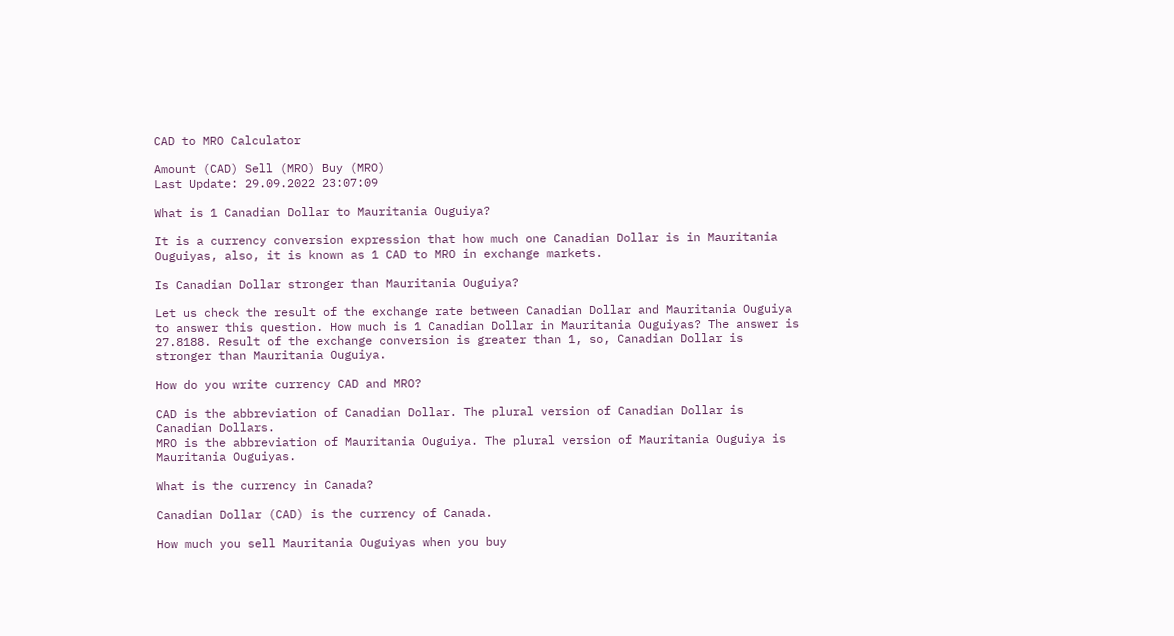CAD to MRO Calculator

Amount (CAD) Sell (MRO) Buy (MRO)
Last Update: 29.09.2022 23:07:09

What is 1 Canadian Dollar to Mauritania Ouguiya?

It is a currency conversion expression that how much one Canadian Dollar is in Mauritania Ouguiyas, also, it is known as 1 CAD to MRO in exchange markets.

Is Canadian Dollar stronger than Mauritania Ouguiya?

Let us check the result of the exchange rate between Canadian Dollar and Mauritania Ouguiya to answer this question. How much is 1 Canadian Dollar in Mauritania Ouguiyas? The answer is 27.8188. Result of the exchange conversion is greater than 1, so, Canadian Dollar is stronger than Mauritania Ouguiya.

How do you write currency CAD and MRO?

CAD is the abbreviation of Canadian Dollar. The plural version of Canadian Dollar is Canadian Dollars.
MRO is the abbreviation of Mauritania Ouguiya. The plural version of Mauritania Ouguiya is Mauritania Ouguiyas.

What is the currency in Canada?

Canadian Dollar (CAD) is the currency of Canada.

How much you sell Mauritania Ouguiyas when you buy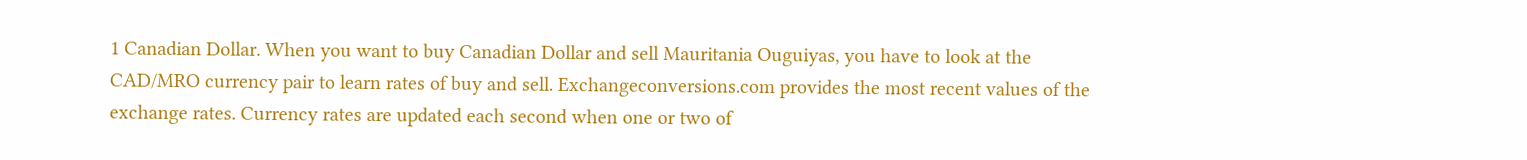1 Canadian Dollar. When you want to buy Canadian Dollar and sell Mauritania Ouguiyas, you have to look at the CAD/MRO currency pair to learn rates of buy and sell. Exchangeconversions.com provides the most recent values of the exchange rates. Currency rates are updated each second when one or two of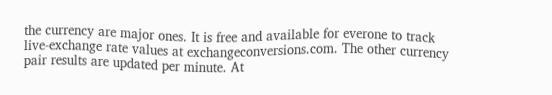the currency are major ones. It is free and available for everone to track live-exchange rate values at exchangeconversions.com. The other currency pair results are updated per minute. At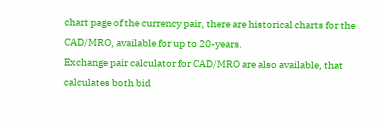chart page of the currency pair, there are historical charts for the CAD/MRO, available for up to 20-years.
Exchange pair calculator for CAD/MRO are also available, that calculates both bid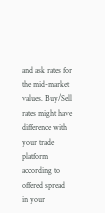and ask rates for the mid-market values. Buy/Sell rates might have difference with your trade platform according to offered spread in your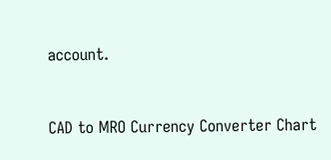account.


CAD to MRO Currency Converter Chart